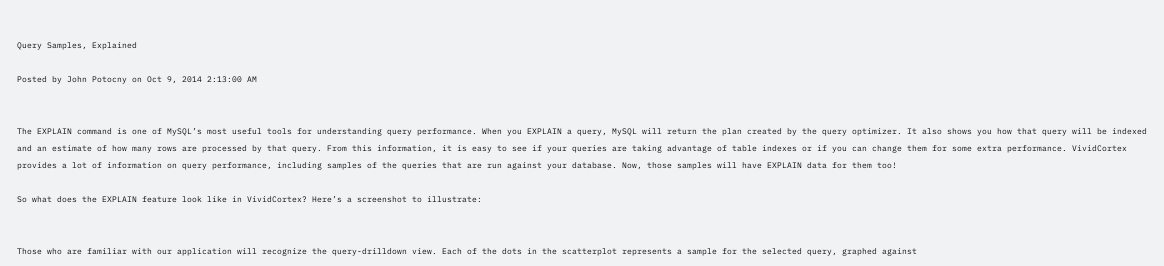Query Samples, Explained

Posted by John Potocny on Oct 9, 2014 2:13:00 AM


The EXPLAIN command is one of MySQL’s most useful tools for understanding query performance. When you EXPLAIN a query, MySQL will return the plan created by the query optimizer. It also shows you how that query will be indexed and an estimate of how many rows are processed by that query. From this information, it is easy to see if your queries are taking advantage of table indexes or if you can change them for some extra performance. VividCortex provides a lot of information on query performance, including samples of the queries that are run against your database. Now, those samples will have EXPLAIN data for them too!

So what does the EXPLAIN feature look like in VividCortex? Here’s a screenshot to illustrate:


Those who are familiar with our application will recognize the query-drilldown view. Each of the dots in the scatterplot represents a sample for the selected query, graphed against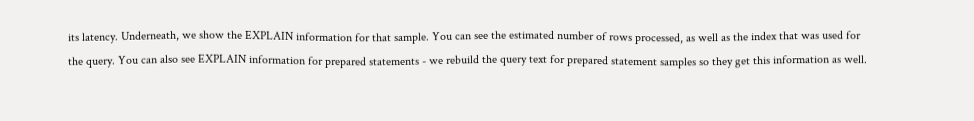its latency. Underneath, we show the EXPLAIN information for that sample. You can see the estimated number of rows processed, as well as the index that was used for the query. You can also see EXPLAIN information for prepared statements - we rebuild the query text for prepared statement samples so they get this information as well.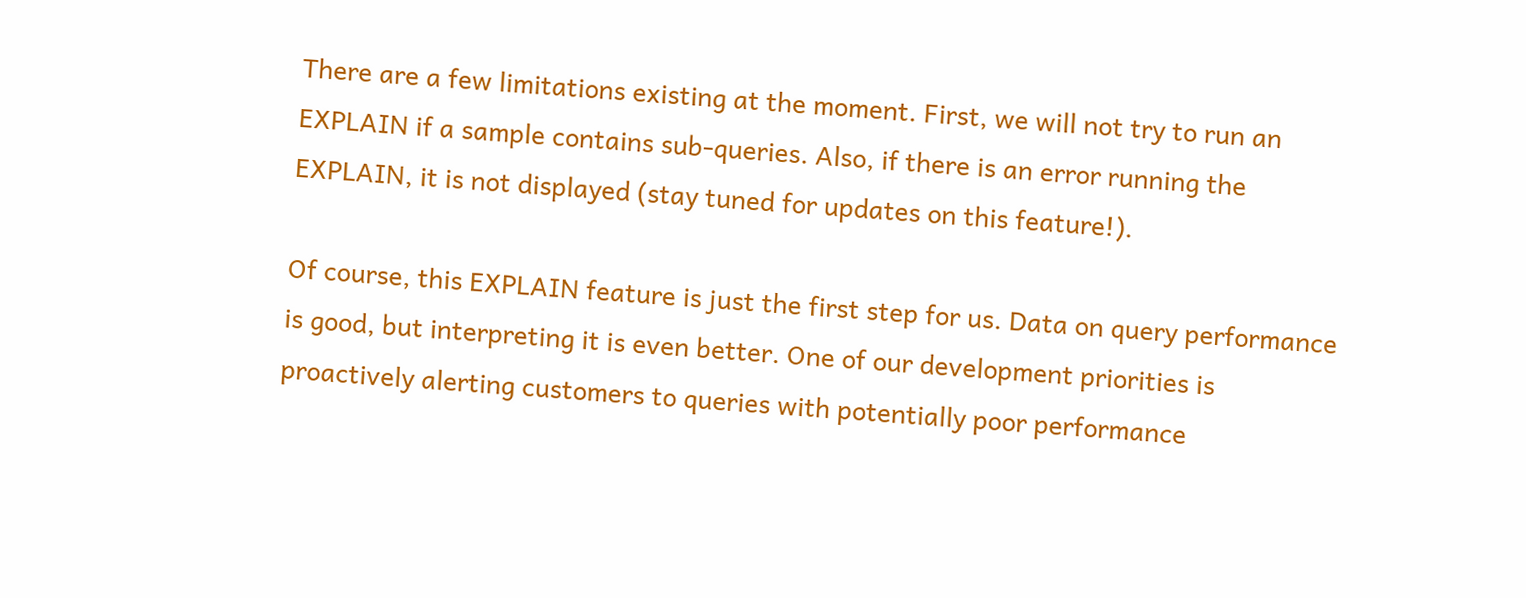There are a few limitations existing at the moment. First, we will not try to run an EXPLAIN if a sample contains sub-queries. Also, if there is an error running the EXPLAIN, it is not displayed (stay tuned for updates on this feature!).

Of course, this EXPLAIN feature is just the first step for us. Data on query performance is good, but interpreting it is even better. One of our development priorities is proactively alerting customers to queries with potentially poor performance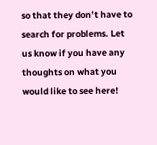so that they don’t have to search for problems. Let us know if you have any thoughts on what you would like to see here!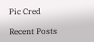Pic Cred

Recent Posts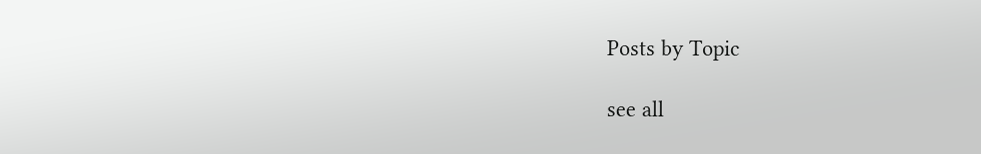Posts by Topic

see all